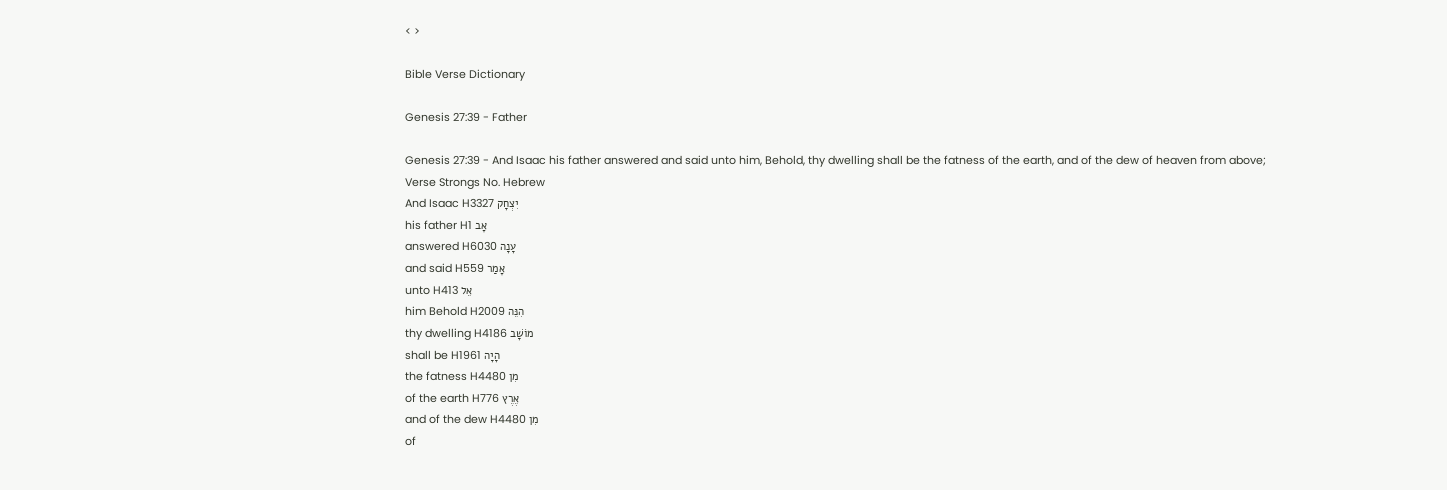< >

Bible Verse Dictionary

Genesis 27:39 - Father

Genesis 27:39 - And Isaac his father answered and said unto him, Behold, thy dwelling shall be the fatness of the earth, and of the dew of heaven from above;
Verse Strongs No. Hebrew
And Isaac H3327 יִצְחָק
his father H1 אָב
answered H6030 עָנָה
and said H559 אָמַר
unto H413 אֵל
him Behold H2009 הִנֵּה
thy dwelling H4186 מוֹשָׁב
shall be H1961 הָיָה
the fatness H4480 מִן
of the earth H776 אֶרֶץ
and of the dew H4480 מִן
of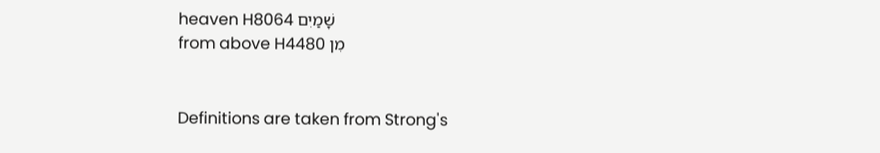heaven H8064 שָׁמַיִם
from above H4480 מִן


Definitions are taken from Strong's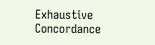Exhaustive Concordance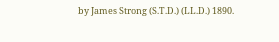by James Strong (S.T.D.) (LL.D.) 1890.